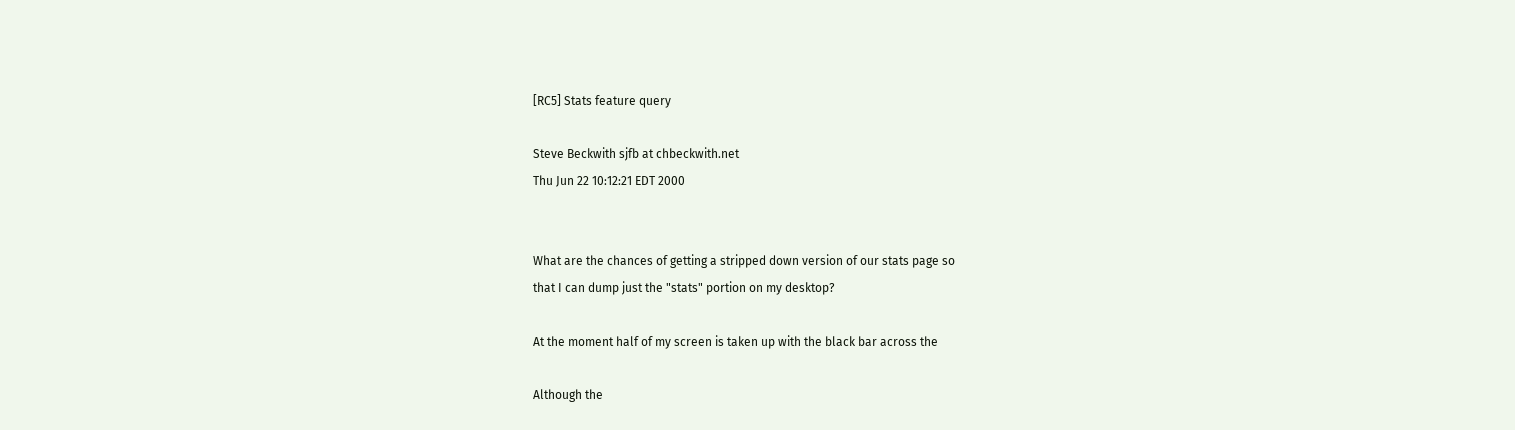[RC5] Stats feature query

Steve Beckwith sjfb at chbeckwith.net
Thu Jun 22 10:12:21 EDT 2000


What are the chances of getting a stripped down version of our stats page so
that I can dump just the "stats" portion on my desktop?

At the moment half of my screen is taken up with the black bar across the

Although the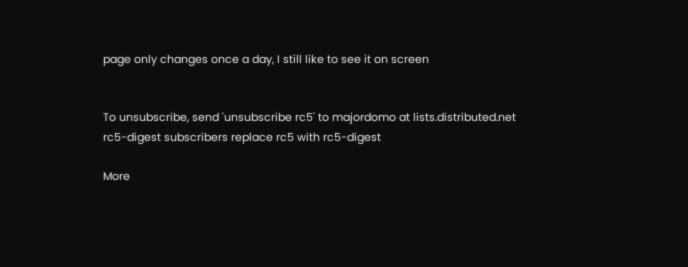page only changes once a day, I still like to see it on screen


To unsubscribe, send 'unsubscribe rc5' to majordomo at lists.distributed.net
rc5-digest subscribers replace rc5 with rc5-digest

More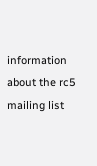information about the rc5 mailing list